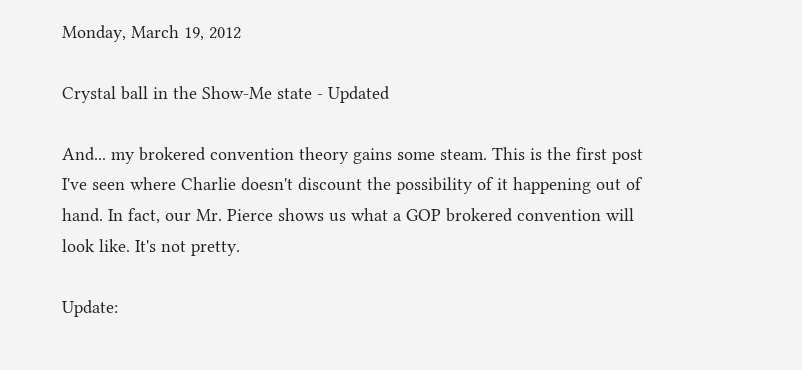Monday, March 19, 2012

Crystal ball in the Show-Me state - Updated

And... my brokered convention theory gains some steam. This is the first post I've seen where Charlie doesn't discount the possibility of it happening out of hand. In fact, our Mr. Pierce shows us what a GOP brokered convention will look like. It's not pretty.

Update: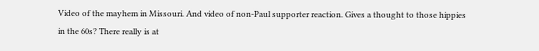Video of the mayhem in Missouri. And video of non-Paul supporter reaction. Gives a thought to those hippies in the 60s? There really is at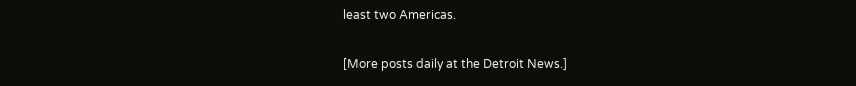least two Americas.

[More posts daily at the Detroit News.]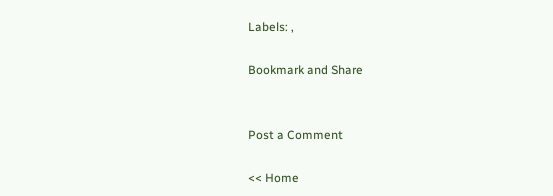Labels: ,

Bookmark and Share


Post a Comment

<< Home